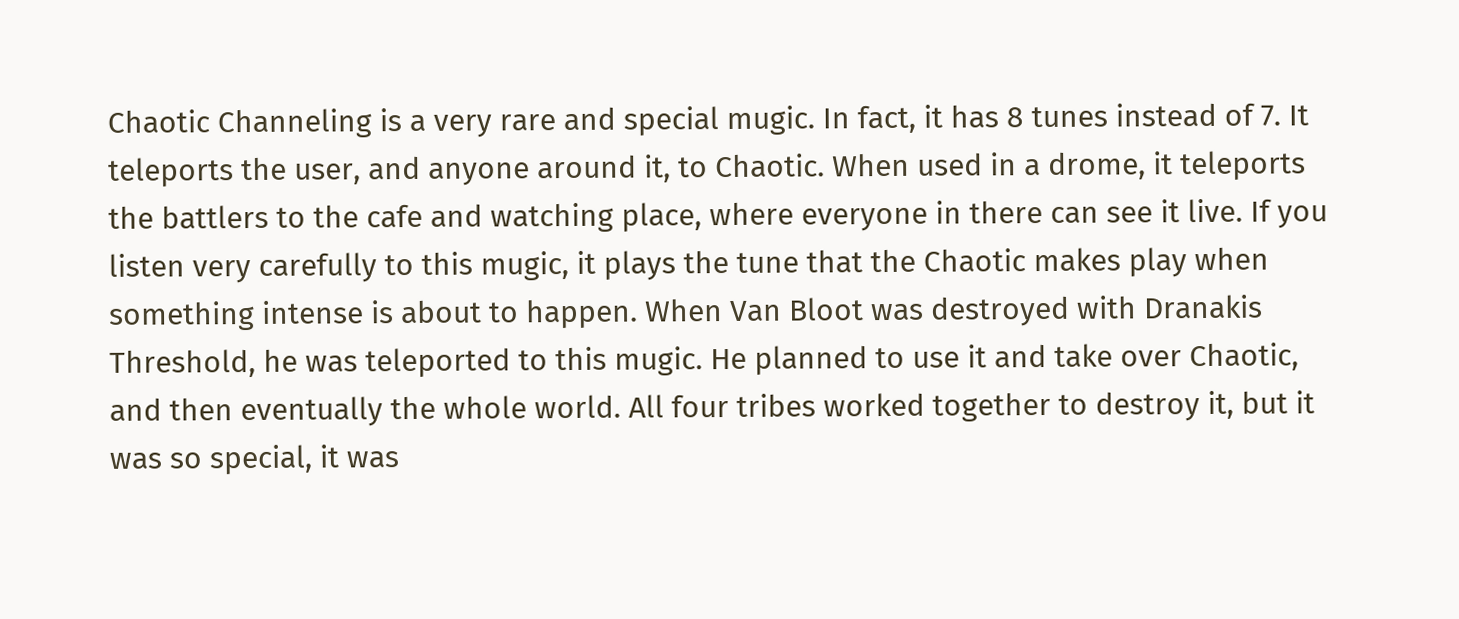Chaotic Channeling is a very rare and special mugic. In fact, it has 8 tunes instead of 7. It teleports the user, and anyone around it, to Chaotic. When used in a drome, it teleports the battlers to the cafe and watching place, where everyone in there can see it live. If you listen very carefully to this mugic, it plays the tune that the Chaotic makes play when something intense is about to happen. When Van Bloot was destroyed with Dranakis Threshold, he was teleported to this mugic. He planned to use it and take over Chaotic, and then eventually the whole world. All four tribes worked together to destroy it, but it was so special, it was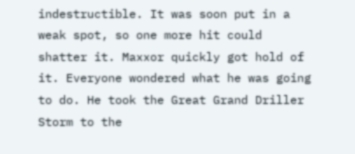indestructible. It was soon put in a weak spot, so one more hit could shatter it. Maxxor quickly got hold of it. Everyone wondered what he was going to do. He took the Great Grand Driller Storm to the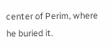center of Perim, where he buried it.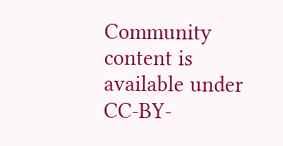Community content is available under CC-BY-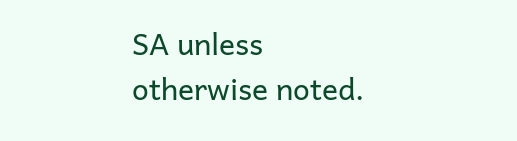SA unless otherwise noted.